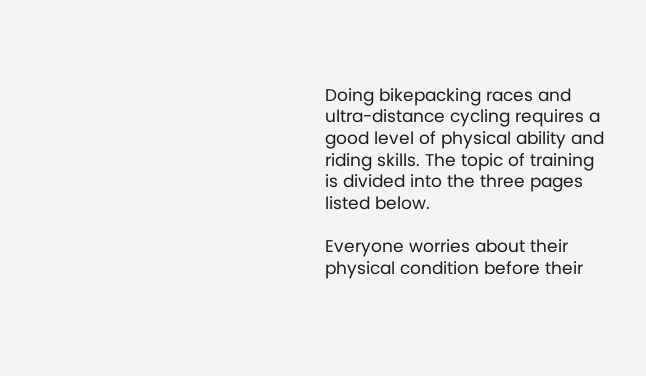Doing bikepacking races and ultra-distance cycling requires a good level of physical ability and riding skills. The topic of training is divided into the three pages listed below.

Everyone worries about their physical condition before their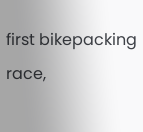first bikepacking race,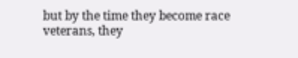but by the time they become race veterans, they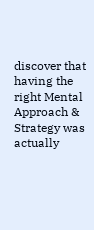discover that having the right Mental Approach & Strategy was actually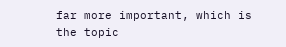far more important, which is the topic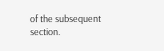of the subsequent section.